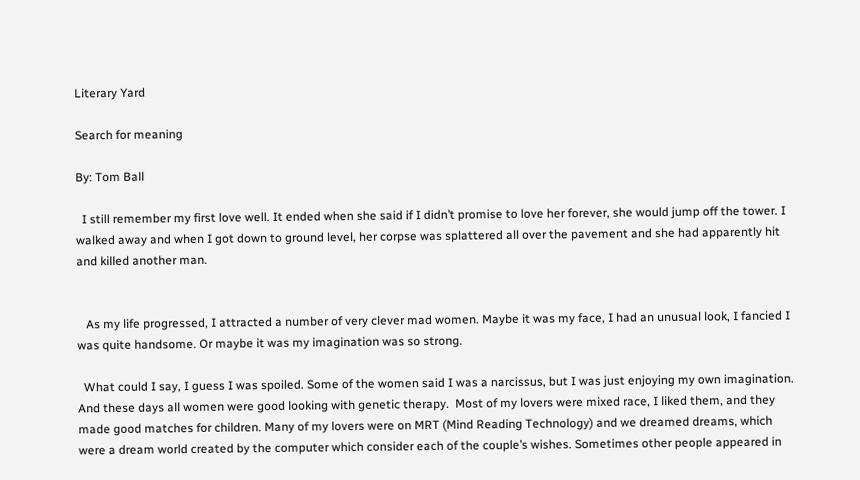Literary Yard

Search for meaning

By: Tom Ball

  I still remember my first love well. It ended when she said if I didn’t promise to love her forever, she would jump off the tower. I walked away and when I got down to ground level, her corpse was splattered all over the pavement and she had apparently hit and killed another man.


   As my life progressed, I attracted a number of very clever mad women. Maybe it was my face, I had an unusual look, I fancied I was quite handsome. Or maybe it was my imagination was so strong.

  What could I say, I guess I was spoiled. Some of the women said I was a narcissus, but I was just enjoying my own imagination. And these days all women were good looking with genetic therapy.  Most of my lovers were mixed race, I liked them, and they made good matches for children. Many of my lovers were on MRT (Mind Reading Technology) and we dreamed dreams, which were a dream world created by the computer which consider each of the couple’s wishes. Sometimes other people appeared in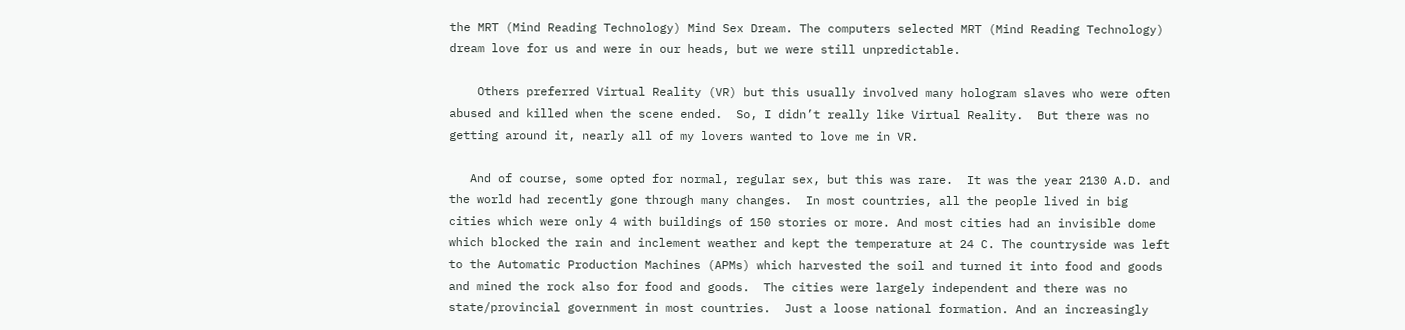the MRT (Mind Reading Technology) Mind Sex Dream. The computers selected MRT (Mind Reading Technology) dream love for us and were in our heads, but we were still unpredictable.

    Others preferred Virtual Reality (VR) but this usually involved many hologram slaves who were often abused and killed when the scene ended.  So, I didn’t really like Virtual Reality.  But there was no getting around it, nearly all of my lovers wanted to love me in VR.

   And of course, some opted for normal, regular sex, but this was rare.  It was the year 2130 A.D. and the world had recently gone through many changes.  In most countries, all the people lived in big cities which were only 4 with buildings of 150 stories or more. And most cities had an invisible dome which blocked the rain and inclement weather and kept the temperature at 24 C. The countryside was left to the Automatic Production Machines (APMs) which harvested the soil and turned it into food and goods and mined the rock also for food and goods.  The cities were largely independent and there was no state/provincial government in most countries.  Just a loose national formation. And an increasingly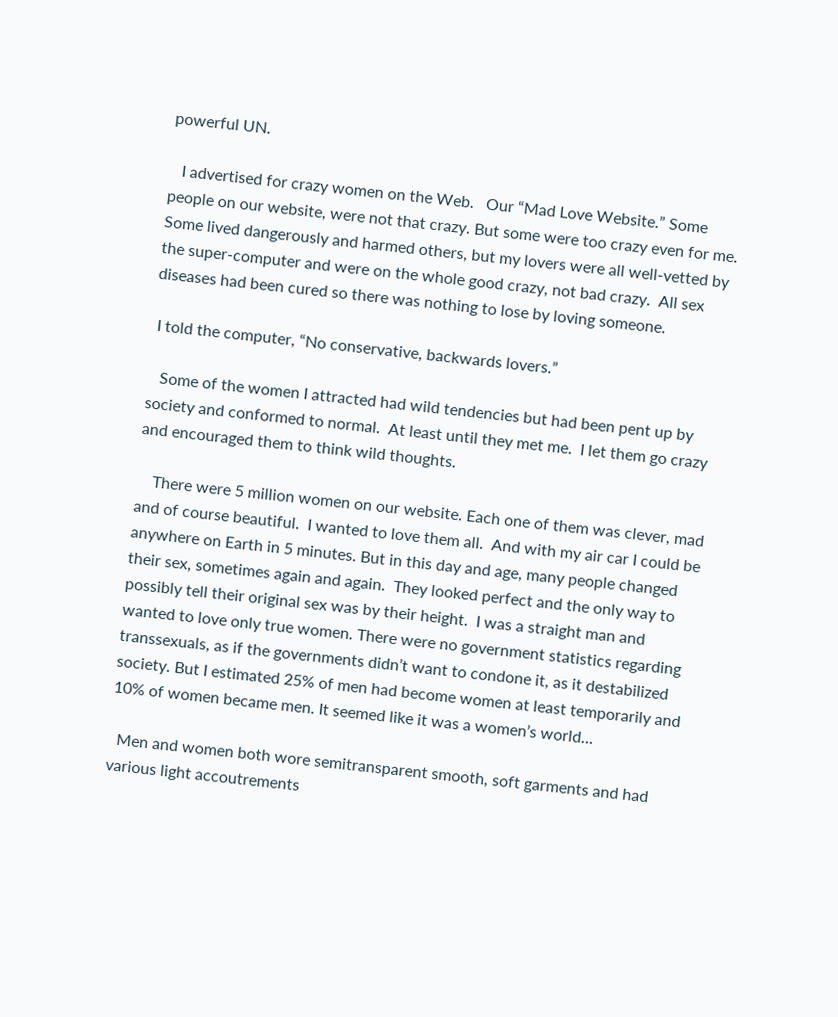powerful UN.

   I advertised for crazy women on the Web.   Our “Mad Love Website.” Some people on our website, were not that crazy. But some were too crazy even for me. Some lived dangerously and harmed others, but my lovers were all well-vetted by the super-computer and were on the whole good crazy, not bad crazy.  All sex diseases had been cured so there was nothing to lose by loving someone.

 I told the computer, “No conservative, backwards lovers.”

   Some of the women I attracted had wild tendencies but had been pent up by society and conformed to normal.  At least until they met me.  I let them go crazy and encouraged them to think wild thoughts.

    There were 5 million women on our website. Each one of them was clever, mad and of course beautiful.  I wanted to love them all.  And with my air car I could be anywhere on Earth in 5 minutes. But in this day and age, many people changed their sex, sometimes again and again.  They looked perfect and the only way to possibly tell their original sex was by their height.  I was a straight man and wanted to love only true women. There were no government statistics regarding transsexuals, as if the governments didn’t want to condone it, as it destabilized society. But I estimated 25% of men had become women at least temporarily and 10% of women became men. It seemed like it was a women’s world…

  Men and women both wore semitransparent smooth, soft garments and had various light accoutrements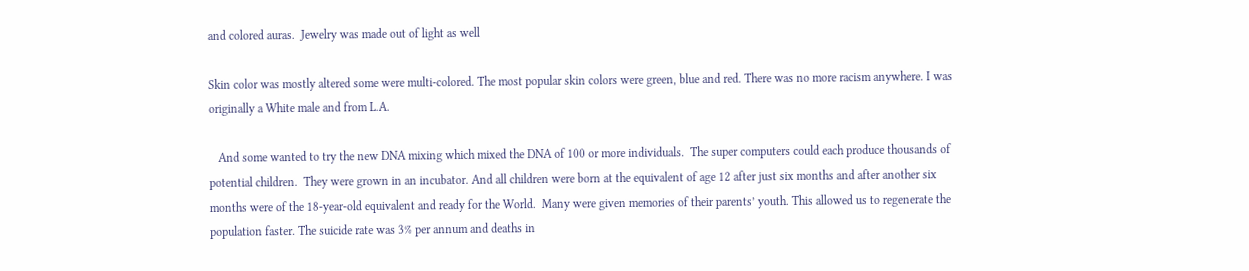and colored auras.  Jewelry was made out of light as well

Skin color was mostly altered some were multi-colored. The most popular skin colors were green, blue and red. There was no more racism anywhere. I was originally a White male and from L.A.

   And some wanted to try the new DNA mixing which mixed the DNA of 100 or more individuals.  The super computers could each produce thousands of potential children.  They were grown in an incubator. And all children were born at the equivalent of age 12 after just six months and after another six months were of the 18-year-old equivalent and ready for the World.  Many were given memories of their parents’ youth. This allowed us to regenerate the population faster. The suicide rate was 3% per annum and deaths in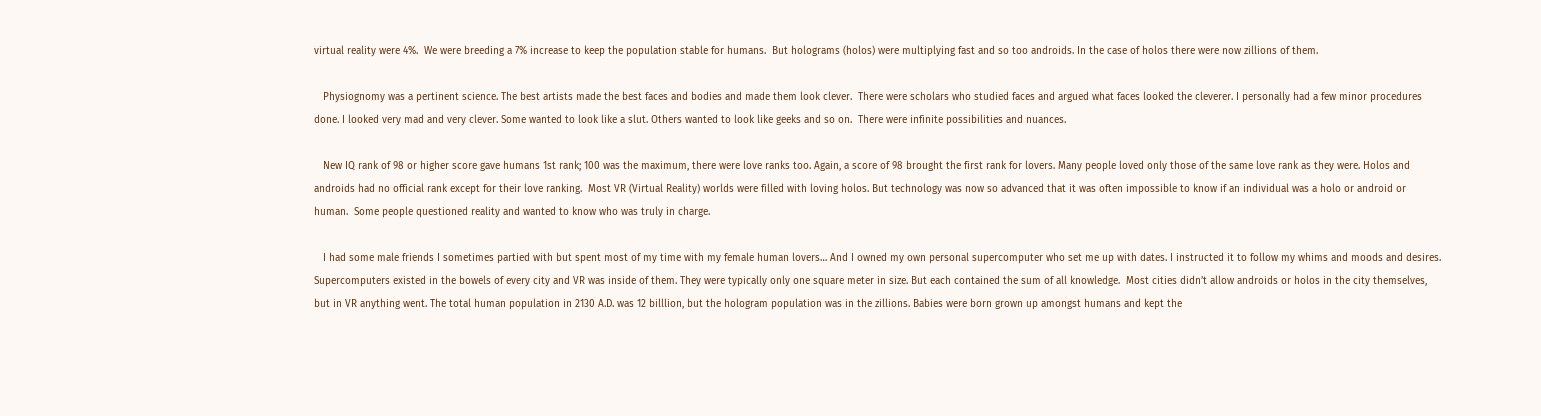virtual reality were 4%.  We were breeding a 7% increase to keep the population stable for humans.  But holograms (holos) were multiplying fast and so too androids. In the case of holos there were now zillions of them.

   Physiognomy was a pertinent science. The best artists made the best faces and bodies and made them look clever.  There were scholars who studied faces and argued what faces looked the cleverer. I personally had a few minor procedures done. I looked very mad and very clever. Some wanted to look like a slut. Others wanted to look like geeks and so on.  There were infinite possibilities and nuances.

   New IQ rank of 98 or higher score gave humans 1st rank; 100 was the maximum, there were love ranks too. Again, a score of 98 brought the first rank for lovers. Many people loved only those of the same love rank as they were. Holos and androids had no official rank except for their love ranking.  Most VR (Virtual Reality) worlds were filled with loving holos. But technology was now so advanced that it was often impossible to know if an individual was a holo or android or human.  Some people questioned reality and wanted to know who was truly in charge.

   I had some male friends I sometimes partied with but spent most of my time with my female human lovers… And I owned my own personal supercomputer who set me up with dates. I instructed it to follow my whims and moods and desires. Supercomputers existed in the bowels of every city and VR was inside of them. They were typically only one square meter in size. But each contained the sum of all knowledge.  Most cities didn’t allow androids or holos in the city themselves, but in VR anything went. The total human population in 2130 A.D. was 12 billlion, but the hologram population was in the zillions. Babies were born grown up amongst humans and kept the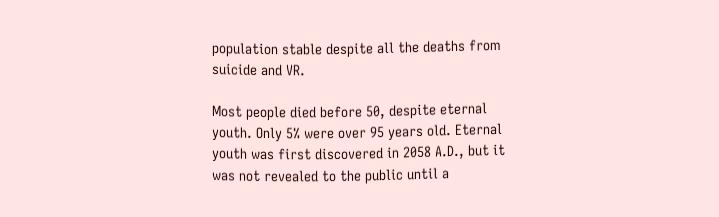population stable despite all the deaths from suicide and VR.

Most people died before 50, despite eternal youth. Only 5% were over 95 years old. Eternal youth was first discovered in 2058 A.D., but it was not revealed to the public until a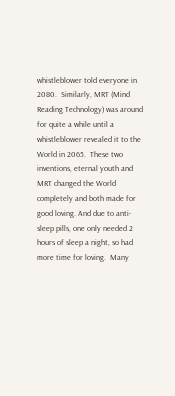whistleblower told everyone in 2080.  Similarly, MRT (Mind Reading Technology) was around for quite a while until a whistleblower revealed it to the World in 2065.  These two inventions, eternal youth and MRT changed the World completely and both made for good loving. And due to anti-sleep pills, one only needed 2 hours of sleep a night, so had more time for loving.  Many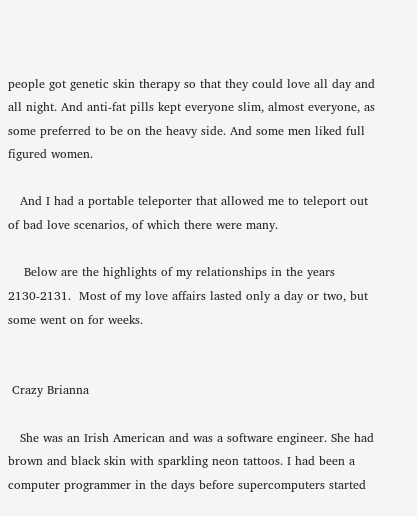people got genetic skin therapy so that they could love all day and all night. And anti-fat pills kept everyone slim, almost everyone, as some preferred to be on the heavy side. And some men liked full figured women.

   And I had a portable teleporter that allowed me to teleport out of bad love scenarios, of which there were many.

    Below are the highlights of my relationships in the years 2130-2131.  Most of my love affairs lasted only a day or two, but some went on for weeks.


 Crazy Brianna

   She was an Irish American and was a software engineer. She had brown and black skin with sparkling neon tattoos. I had been a computer programmer in the days before supercomputers started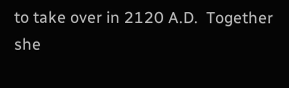to take over in 2120 A.D.  Together she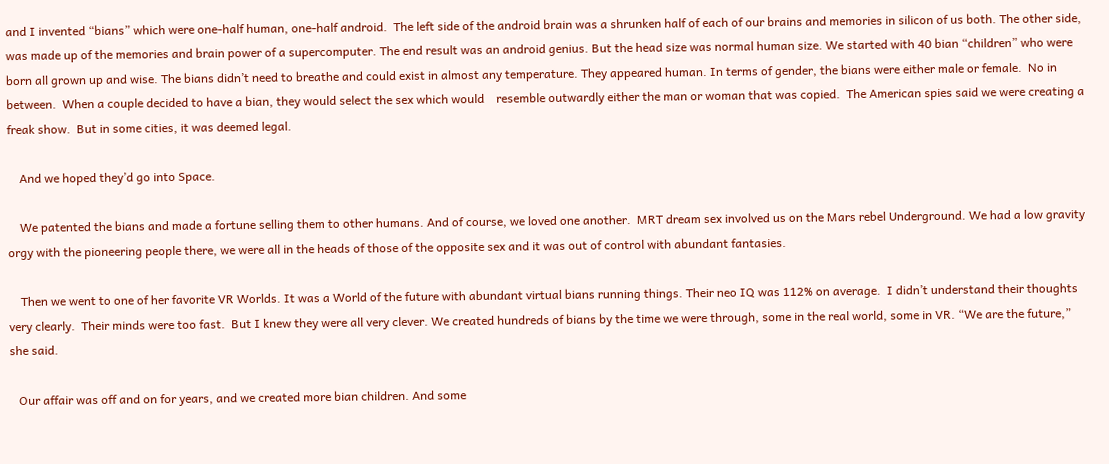and I invented “bians” which were one-half human, one-half android.  The left side of the android brain was a shrunken half of each of our brains and memories in silicon of us both. The other side, was made up of the memories and brain power of a supercomputer. The end result was an android genius. But the head size was normal human size. We started with 40 bian “children” who were born all grown up and wise. The bians didn’t need to breathe and could exist in almost any temperature. They appeared human. In terms of gender, the bians were either male or female.  No in between.  When a couple decided to have a bian, they would select the sex which would    resemble outwardly either the man or woman that was copied.  The American spies said we were creating a freak show.  But in some cities, it was deemed legal.

    And we hoped they’d go into Space.

    We patented the bians and made a fortune selling them to other humans. And of course, we loved one another.  MRT dream sex involved us on the Mars rebel Underground. We had a low gravity orgy with the pioneering people there, we were all in the heads of those of the opposite sex and it was out of control with abundant fantasies.

    Then we went to one of her favorite VR Worlds. It was a World of the future with abundant virtual bians running things. Their neo IQ was 112% on average.  I didn’t understand their thoughts very clearly.  Their minds were too fast.  But I knew they were all very clever. We created hundreds of bians by the time we were through, some in the real world, some in VR. “We are the future,” she said.

   Our affair was off and on for years, and we created more bian children. And some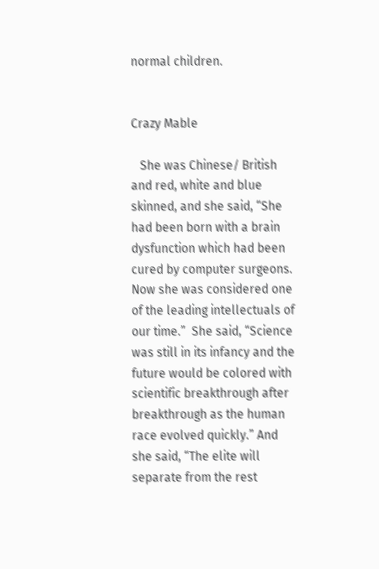normal children.


Crazy Mable

   She was Chinese/ British and red, white and blue skinned, and she said, “She had been born with a brain dysfunction which had been cured by computer surgeons.  Now she was considered one of the leading intellectuals of our time.”  She said, “Science was still in its infancy and the future would be colored with scientific breakthrough after breakthrough as the human race evolved quickly.” And she said, “The elite will separate from the rest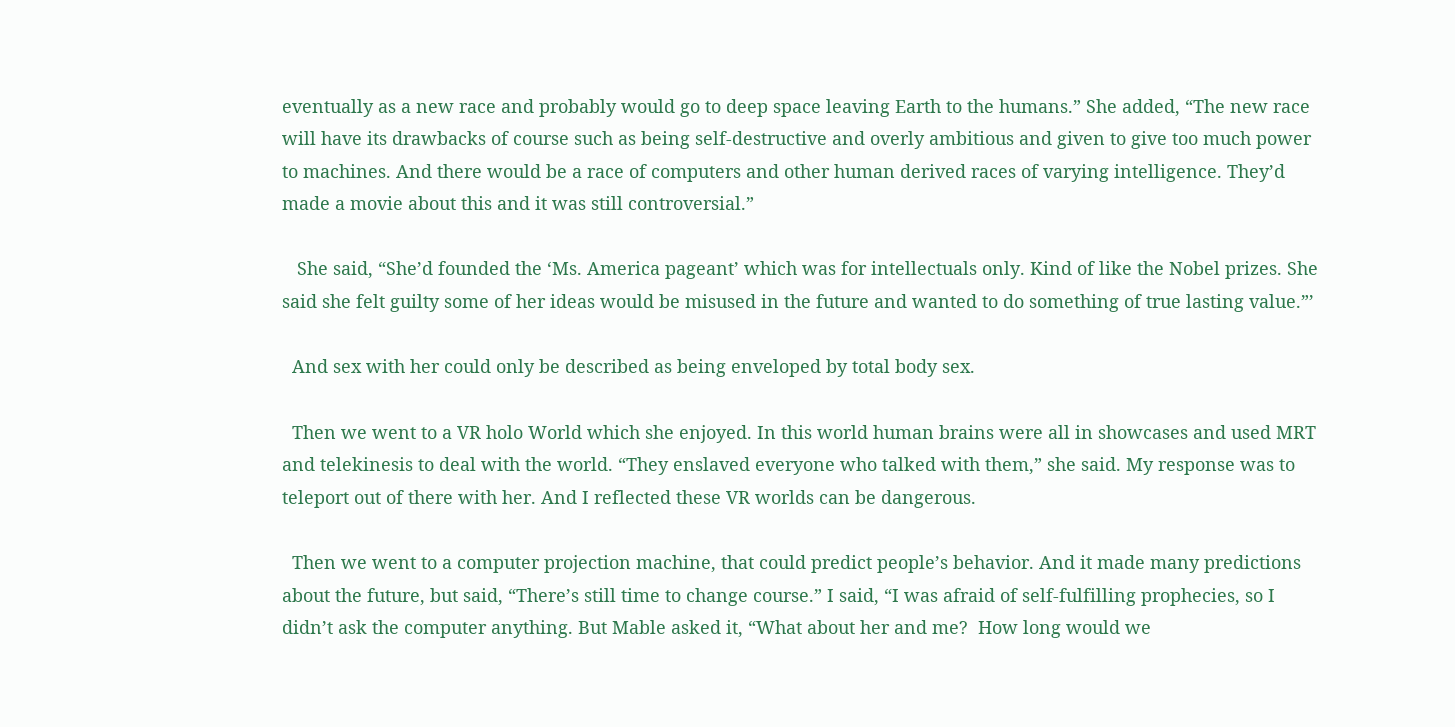eventually as a new race and probably would go to deep space leaving Earth to the humans.” She added, “The new race will have its drawbacks of course such as being self-destructive and overly ambitious and given to give too much power to machines. And there would be a race of computers and other human derived races of varying intelligence. They’d made a movie about this and it was still controversial.”

   She said, “She’d founded the ‘Ms. America pageant’ which was for intellectuals only. Kind of like the Nobel prizes. She said she felt guilty some of her ideas would be misused in the future and wanted to do something of true lasting value.”’

  And sex with her could only be described as being enveloped by total body sex.

  Then we went to a VR holo World which she enjoyed. In this world human brains were all in showcases and used MRT and telekinesis to deal with the world. “They enslaved everyone who talked with them,” she said. My response was to teleport out of there with her. And I reflected these VR worlds can be dangerous.

  Then we went to a computer projection machine, that could predict people’s behavior. And it made many predictions about the future, but said, “There’s still time to change course.” I said, “I was afraid of self-fulfilling prophecies, so I didn’t ask the computer anything. But Mable asked it, “What about her and me?  How long would we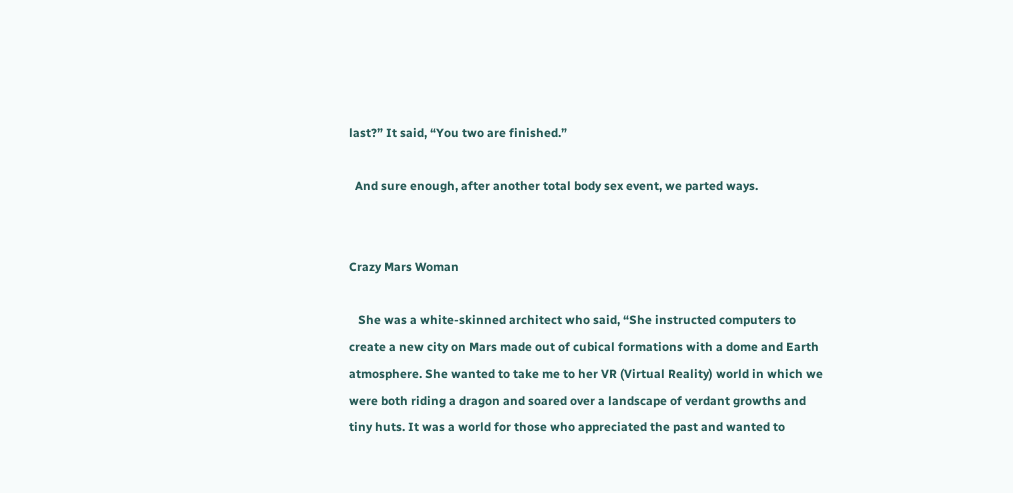last?” It said, “You two are finished.”

  And sure enough, after another total body sex event, we parted ways.


Crazy Mars Woman

   She was a white-skinned architect who said, “She instructed computers to create a new city on Mars made out of cubical formations with a dome and Earth atmosphere. She wanted to take me to her VR (Virtual Reality) world in which we were both riding a dragon and soared over a landscape of verdant growths and tiny huts. It was a world for those who appreciated the past and wanted to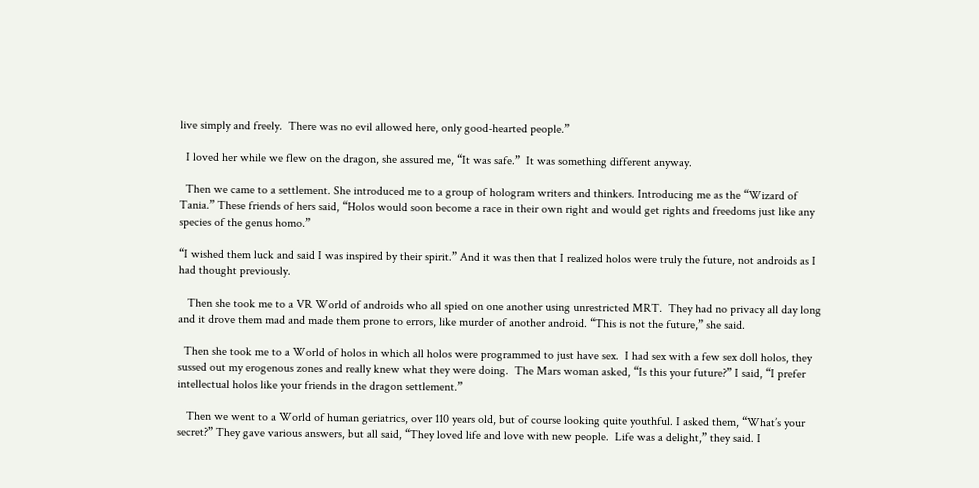live simply and freely.  There was no evil allowed here, only good-hearted people.”

  I loved her while we flew on the dragon, she assured me, “It was safe.”  It was something different anyway.

  Then we came to a settlement. She introduced me to a group of hologram writers and thinkers. Introducing me as the “Wizard of Tania.” These friends of hers said, “Holos would soon become a race in their own right and would get rights and freedoms just like any species of the genus homo.”

“I wished them luck and said I was inspired by their spirit.” And it was then that I realized holos were truly the future, not androids as I had thought previously.

   Then she took me to a VR World of androids who all spied on one another using unrestricted MRT.  They had no privacy all day long and it drove them mad and made them prone to errors, like murder of another android. “This is not the future,” she said.

  Then she took me to a World of holos in which all holos were programmed to just have sex.  I had sex with a few sex doll holos, they sussed out my erogenous zones and really knew what they were doing.  The Mars woman asked, “Is this your future?” I said, “I prefer intellectual holos like your friends in the dragon settlement.”

   Then we went to a World of human geriatrics, over 110 years old, but of course looking quite youthful. I asked them, “What’s your secret?” They gave various answers, but all said, “They loved life and love with new people.  Life was a delight,” they said. I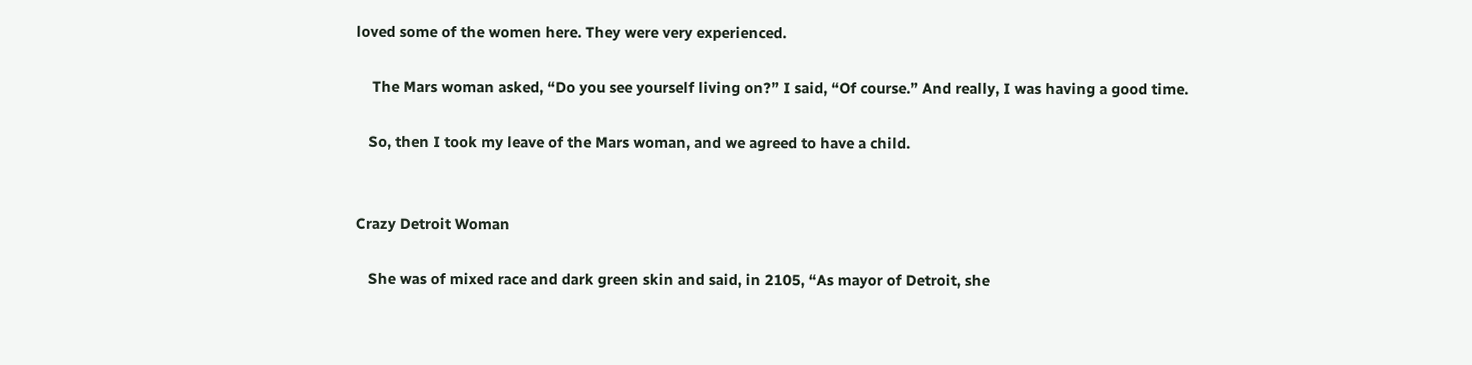loved some of the women here. They were very experienced.

    The Mars woman asked, “Do you see yourself living on?” I said, “Of course.” And really, I was having a good time.

   So, then I took my leave of the Mars woman, and we agreed to have a child.


Crazy Detroit Woman

   She was of mixed race and dark green skin and said, in 2105, “As mayor of Detroit, she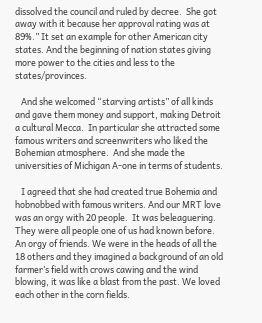dissolved the council and ruled by decree.  She got away with it because her approval rating was at 89%.” It set an example for other American city states. And the beginning of nation states giving more power to the cities and less to the states/provinces.

   And she welcomed “starving artists” of all kinds and gave them money and support, making Detroit a cultural Mecca.  In particular she attracted some famous writers and screenwriters who liked the Bohemian atmosphere.  And she made the universities of Michigan A-one in terms of students.

   I agreed that she had created true Bohemia and hobnobbed with famous writers. And our MRT love was an orgy with 20 people.  It was beleaguering. They were all people one of us had known before.  An orgy of friends. We were in the heads of all the 18 others and they imagined a background of an old farmer’s field with crows cawing and the wind blowing, it was like a blast from the past. We loved each other in the corn fields.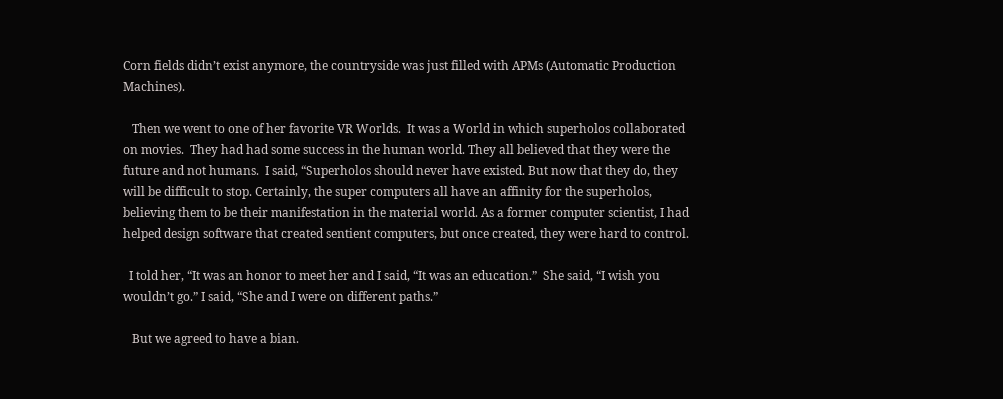Corn fields didn’t exist anymore, the countryside was just filled with APMs (Automatic Production Machines).

   Then we went to one of her favorite VR Worlds.  It was a World in which superholos collaborated on movies.  They had had some success in the human world. They all believed that they were the future and not humans.  I said, “Superholos should never have existed. But now that they do, they will be difficult to stop. Certainly, the super computers all have an affinity for the superholos, believing them to be their manifestation in the material world. As a former computer scientist, I had helped design software that created sentient computers, but once created, they were hard to control.

  I told her, “It was an honor to meet her and I said, “It was an education.”  She said, “I wish you wouldn’t go.” I said, “She and I were on different paths.”

   But we agreed to have a bian.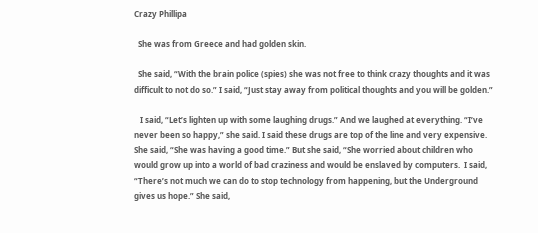Crazy Phillipa

  She was from Greece and had golden skin.

  She said, “With the brain police (spies) she was not free to think crazy thoughts and it was difficult to not do so.” I said, “Just stay away from political thoughts and you will be golden.”

   I said, “Let’s lighten up with some laughing drugs.” And we laughed at everything. “I’ve never been so happy,” she said. I said these drugs are top of the line and very expensive. She said, “She was having a good time.” But she said, “She worried about children who would grow up into a world of bad craziness and would be enslaved by computers.  I said, “There’s not much we can do to stop technology from happening, but the Underground gives us hope.” She said,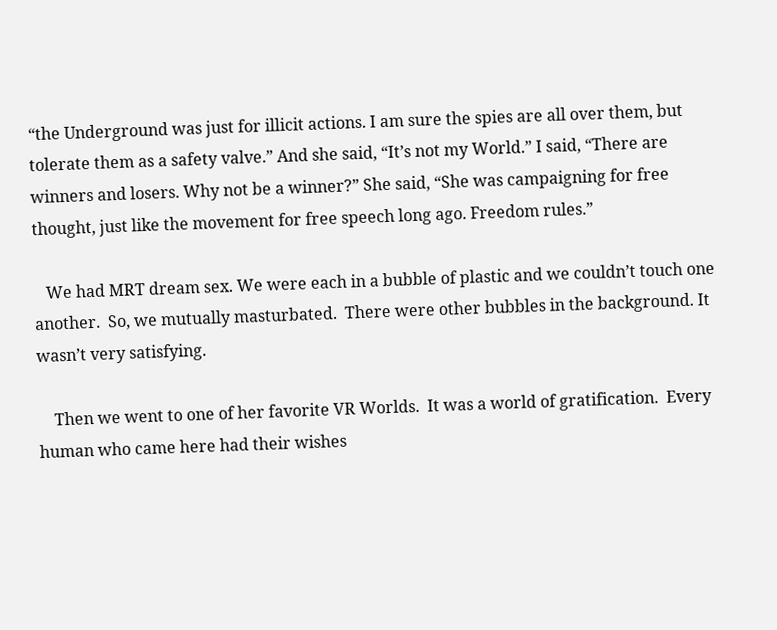“the Underground was just for illicit actions. I am sure the spies are all over them, but tolerate them as a safety valve.” And she said, “It’s not my World.” I said, “There are winners and losers. Why not be a winner?” She said, “She was campaigning for free thought, just like the movement for free speech long ago. Freedom rules.”

   We had MRT dream sex. We were each in a bubble of plastic and we couldn’t touch one another.  So, we mutually masturbated.  There were other bubbles in the background. It wasn’t very satisfying.

    Then we went to one of her favorite VR Worlds.  It was a world of gratification.  Every human who came here had their wishes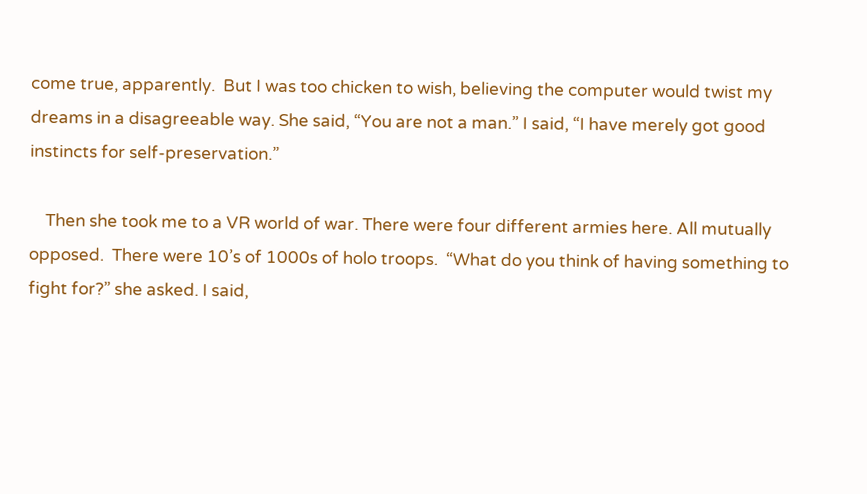come true, apparently.  But I was too chicken to wish, believing the computer would twist my dreams in a disagreeable way. She said, “You are not a man.” I said, “I have merely got good instincts for self-preservation.”

    Then she took me to a VR world of war. There were four different armies here. All mutually opposed.  There were 10’s of 1000s of holo troops.  “What do you think of having something to fight for?” she asked. I said,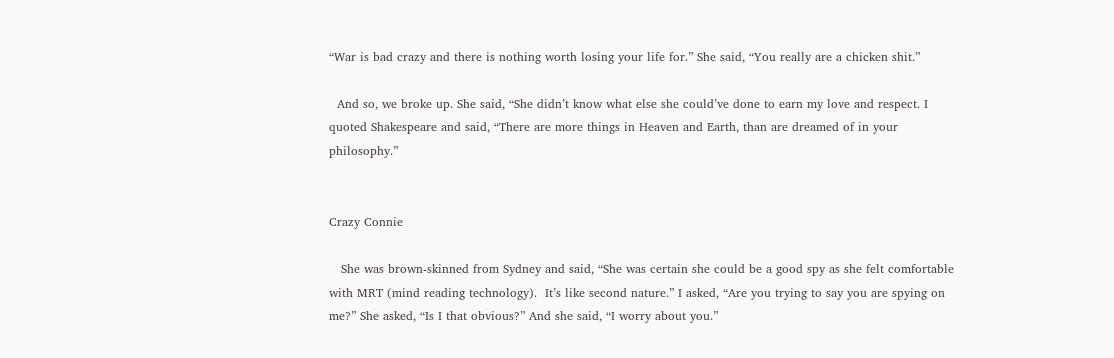“War is bad crazy and there is nothing worth losing your life for.” She said, “You really are a chicken shit.”

  And so, we broke up. She said, “She didn’t know what else she could’ve done to earn my love and respect. I quoted Shakespeare and said, “There are more things in Heaven and Earth, than are dreamed of in your philosophy.”


Crazy Connie

   She was brown-skinned from Sydney and said, “She was certain she could be a good spy as she felt comfortable with MRT (mind reading technology).  It’s like second nature.” I asked, “Are you trying to say you are spying on me?” She asked, “Is I that obvious?” And she said, “I worry about you.”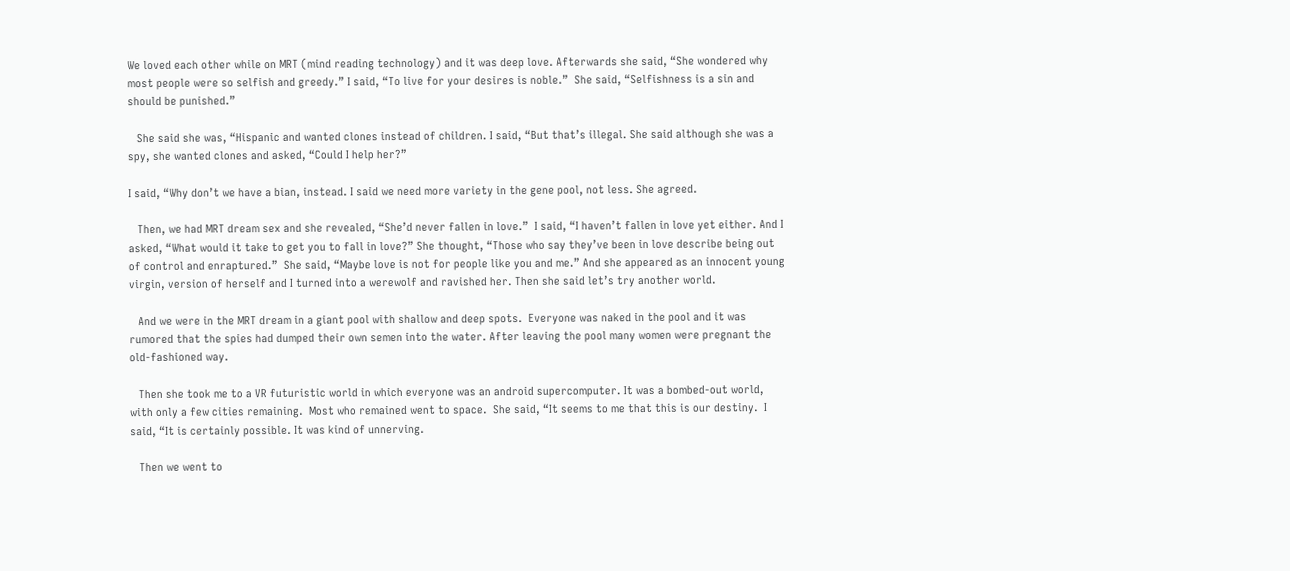We loved each other while on MRT (mind reading technology) and it was deep love. Afterwards she said, “She wondered why most people were so selfish and greedy.” I said, “To live for your desires is noble.”  She said, “Selfishness is a sin and should be punished.”

   She said she was, “Hispanic and wanted clones instead of children. I said, “But that’s illegal. She said although she was a spy, she wanted clones and asked, “Could I help her?”

I said, “Why don’t we have a bian, instead. I said we need more variety in the gene pool, not less. She agreed.

   Then, we had MRT dream sex and she revealed, “She’d never fallen in love.”  I said, “I haven’t fallen in love yet either. And I asked, “What would it take to get you to fall in love?” She thought, “Those who say they’ve been in love describe being out of control and enraptured.”  She said, “Maybe love is not for people like you and me.” And she appeared as an innocent young virgin, version of herself and I turned into a werewolf and ravished her. Then she said let’s try another world.

   And we were in the MRT dream in a giant pool with shallow and deep spots.  Everyone was naked in the pool and it was rumored that the spies had dumped their own semen into the water. After leaving the pool many women were pregnant the old-fashioned way.

   Then she took me to a VR futuristic world in which everyone was an android supercomputer. It was a bombed-out world, with only a few cities remaining.  Most who remained went to space.  She said, “It seems to me that this is our destiny.  I said, “It is certainly possible. It was kind of unnerving.

   Then we went to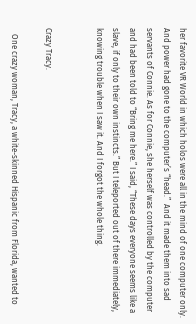her favorite VR World in which holos were all in the mind of one computer only.  And power had gone to the computer’s “head.”  And it made them into sad servants of Connie. As for Connie, she herself was controlled by the computer and had been told to “Bring me here.” I said, “These days everyone seems like a slave, if only to their own instincts.” But I teleported out of there immediately, knowing trouble when I saw it. And I forgot the whole thing.


Crazy Tracy.

   One crazy woman, Tracy, a white-skinned Hispanic from Florida, wanted to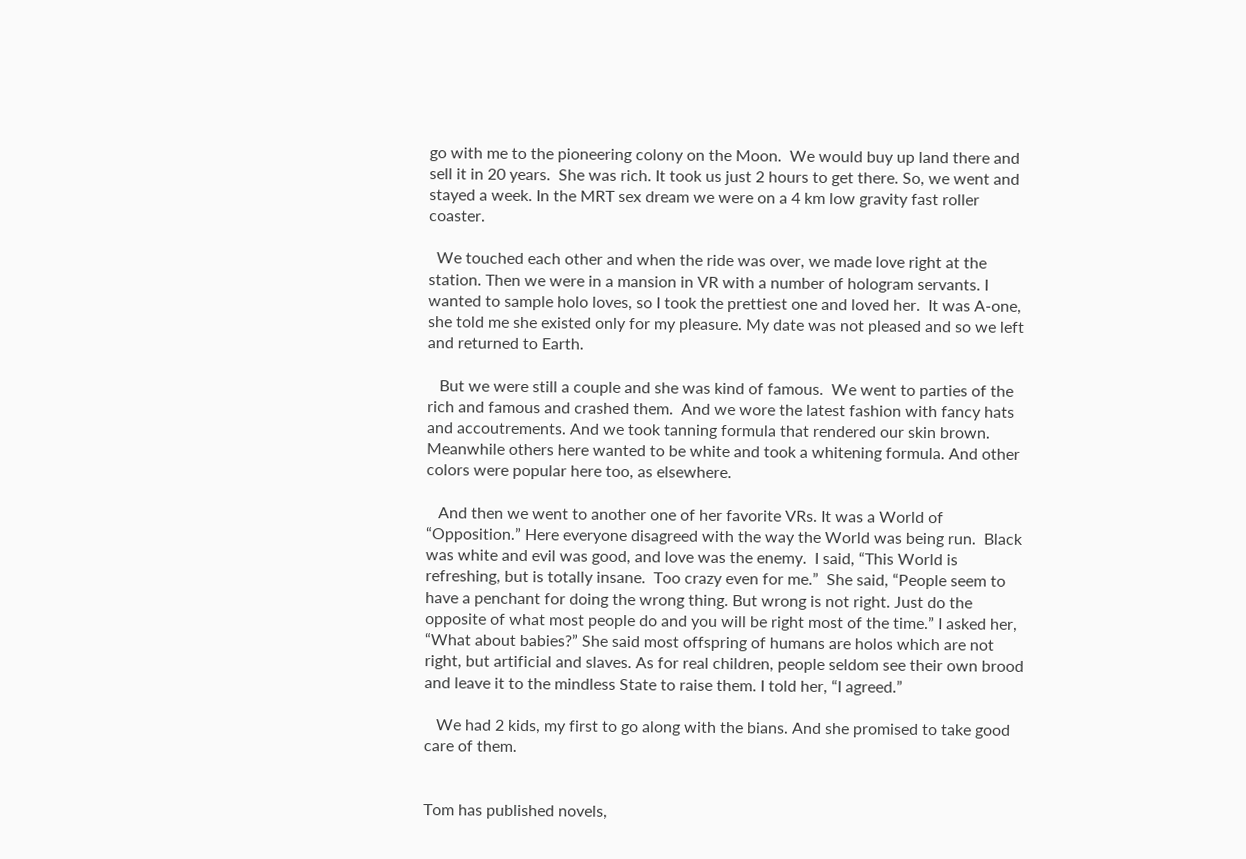go with me to the pioneering colony on the Moon.  We would buy up land there and sell it in 20 years.  She was rich. It took us just 2 hours to get there. So, we went and stayed a week. In the MRT sex dream we were on a 4 km low gravity fast roller coaster.

  We touched each other and when the ride was over, we made love right at the station. Then we were in a mansion in VR with a number of hologram servants. I wanted to sample holo loves, so I took the prettiest one and loved her.  It was A-one, she told me she existed only for my pleasure. My date was not pleased and so we left and returned to Earth.

   But we were still a couple and she was kind of famous.  We went to parties of the rich and famous and crashed them.  And we wore the latest fashion with fancy hats and accoutrements. And we took tanning formula that rendered our skin brown. Meanwhile others here wanted to be white and took a whitening formula. And other colors were popular here too, as elsewhere.

   And then we went to another one of her favorite VRs. It was a World of “Opposition.” Here everyone disagreed with the way the World was being run.  Black was white and evil was good, and love was the enemy.  I said, “This World is refreshing, but is totally insane.  Too crazy even for me.”  She said, “People seem to have a penchant for doing the wrong thing. But wrong is not right. Just do the opposite of what most people do and you will be right most of the time.” I asked her, “What about babies?” She said most offspring of humans are holos which are not right, but artificial and slaves. As for real children, people seldom see their own brood and leave it to the mindless State to raise them. I told her, “I agreed.”

   We had 2 kids, my first to go along with the bians. And she promised to take good care of them.


Tom has published novels,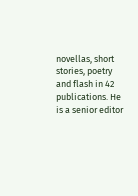novellas, short stories, poetry and flash in 42 publications. He is a senior editor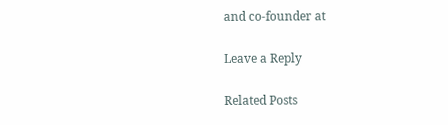and co-founder at

Leave a Reply

Related Posts